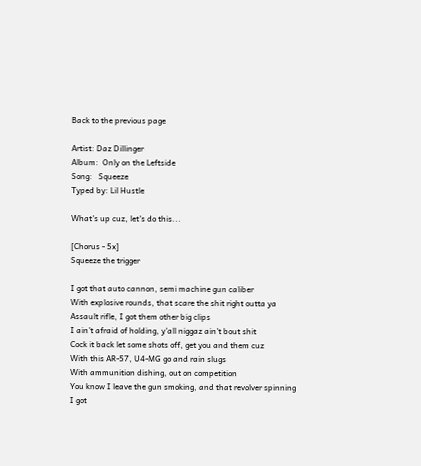Back to the previous page

Artist: Daz Dillinger
Album:  Only on the Leftside
Song:   Squeeze
Typed by: Lil Hustle

What's up cuz, let's do this...

[Chorus - 5x]
Squeeze the trigger

I got that auto cannon, semi machine gun caliber
With explosive rounds, that scare the shit right outta ya
Assault rifle, I got them other big clips
I ain't afraid of holding, y'all niggaz ain't bout shit
Cock it back let some shots off, get you and them cuz
With this AR-57, U4-MG go and rain slugs
With ammunition dishing, out on competition
You know I leave the gun smoking, and that revolver spinning
I got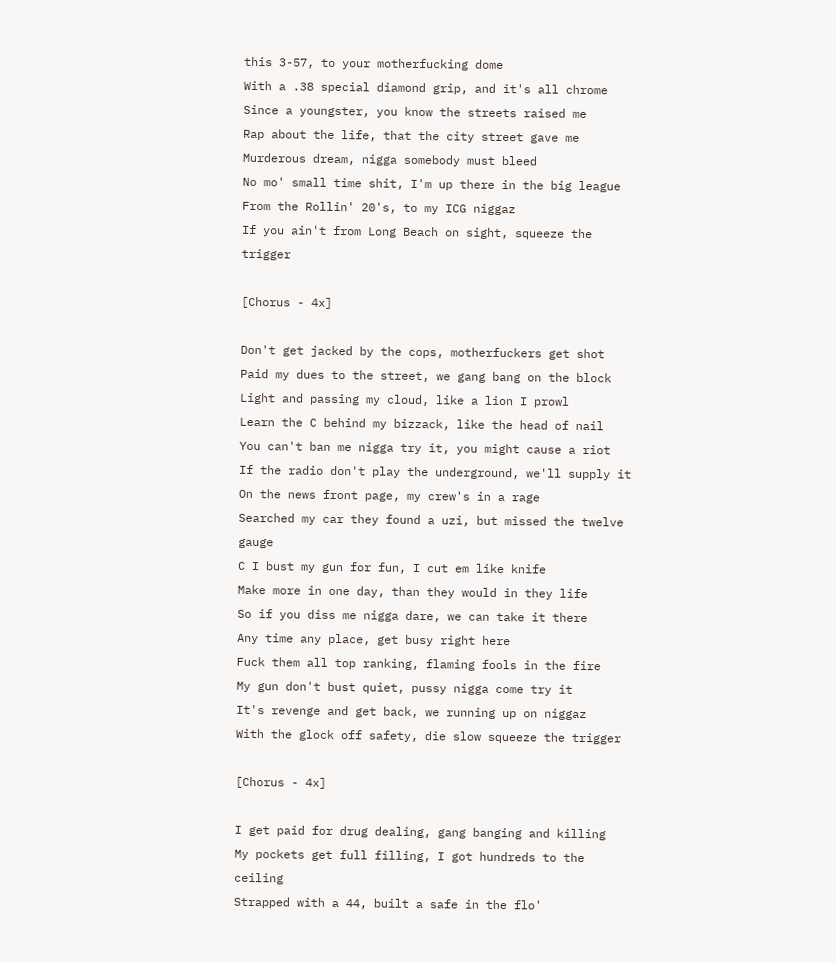this 3-57, to your motherfucking dome
With a .38 special diamond grip, and it's all chrome
Since a youngster, you know the streets raised me
Rap about the life, that the city street gave me
Murderous dream, nigga somebody must bleed
No mo' small time shit, I'm up there in the big league
From the Rollin' 20's, to my ICG niggaz
If you ain't from Long Beach on sight, squeeze the trigger

[Chorus - 4x]

Don't get jacked by the cops, motherfuckers get shot
Paid my dues to the street, we gang bang on the block
Light and passing my cloud, like a lion I prowl
Learn the C behind my bizzack, like the head of nail
You can't ban me nigga try it, you might cause a riot
If the radio don't play the underground, we'll supply it
On the news front page, my crew's in a rage
Searched my car they found a uzi, but missed the twelve gauge
C I bust my gun for fun, I cut em like knife
Make more in one day, than they would in they life
So if you diss me nigga dare, we can take it there
Any time any place, get busy right here
Fuck them all top ranking, flaming fools in the fire
My gun don't bust quiet, pussy nigga come try it
It's revenge and get back, we running up on niggaz
With the glock off safety, die slow squeeze the trigger

[Chorus - 4x]

I get paid for drug dealing, gang banging and killing
My pockets get full filling, I got hundreds to the ceiling
Strapped with a 44, built a safe in the flo'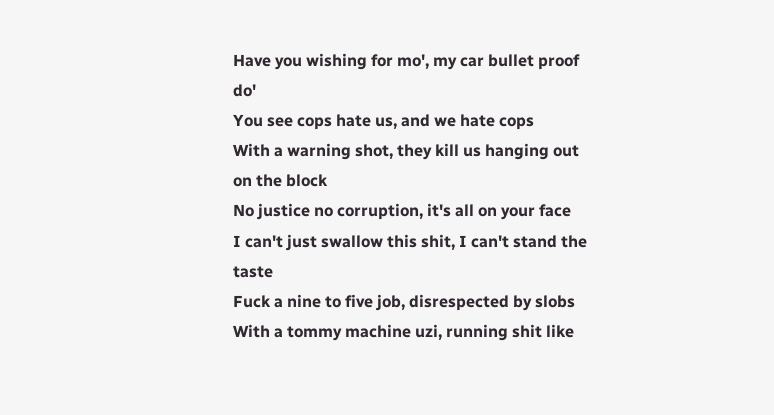Have you wishing for mo', my car bullet proof do'
You see cops hate us, and we hate cops
With a warning shot, they kill us hanging out on the block
No justice no corruption, it's all on your face
I can't just swallow this shit, I can't stand the taste
Fuck a nine to five job, disrespected by slobs
With a tommy machine uzi, running shit like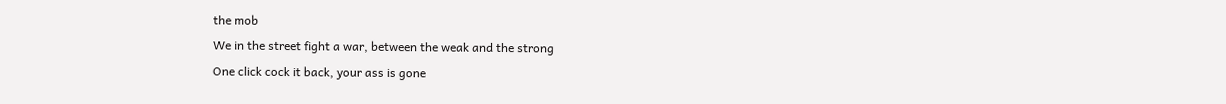the mob
We in the street fight a war, between the weak and the strong
One click cock it back, your ass is gone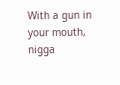With a gun in your mouth, nigga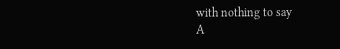with nothing to say
A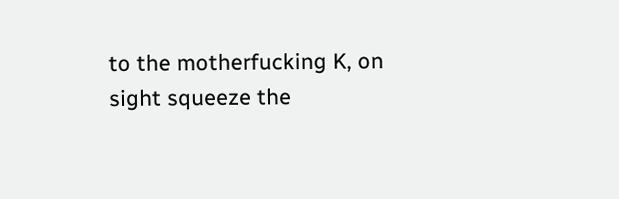to the motherfucking K, on sight squeeze the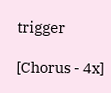trigger

[Chorus - 4x]